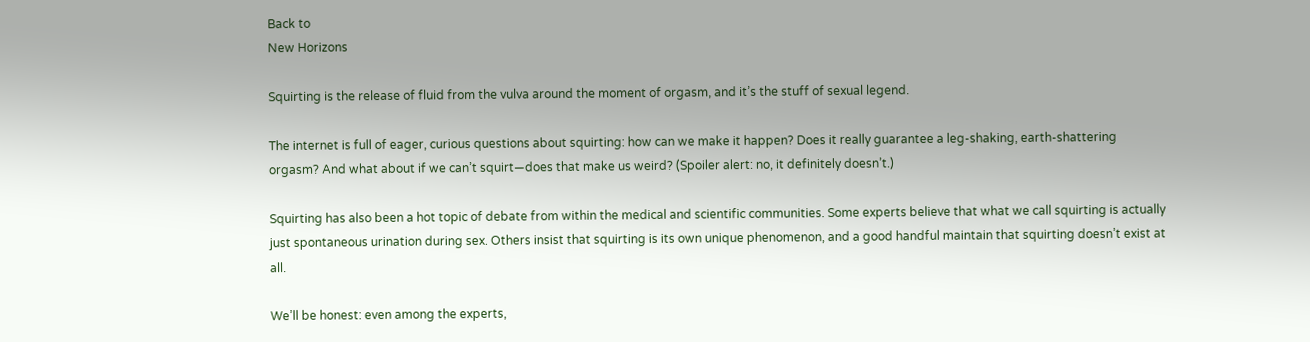Back to
New Horizons

Squirting is the release of fluid from the vulva around the moment of orgasm, and it’s the stuff of sexual legend.

The internet is full of eager, curious questions about squirting: how can we make it happen? Does it really guarantee a leg-shaking, earth-shattering orgasm? And what about if we can’t squirt—does that make us weird? (Spoiler alert: no, it definitely doesn’t.)

Squirting has also been a hot topic of debate from within the medical and scientific communities. Some experts believe that what we call squirting is actually just spontaneous urination during sex. Others insist that squirting is its own unique phenomenon, and a good handful maintain that squirting doesn’t exist at all.

We’ll be honest: even among the experts,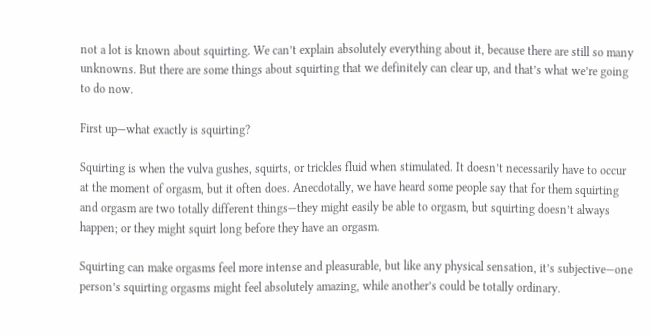not a lot is known about squirting. We can’t explain absolutely everything about it, because there are still so many unknowns. But there are some things about squirting that we definitely can clear up, and that’s what we’re going to do now.

First up—what exactly is squirting?

Squirting is when the vulva gushes, squirts, or trickles fluid when stimulated. It doesn’t necessarily have to occur at the moment of orgasm, but it often does. Anecdotally, we have heard some people say that for them squirting and orgasm are two totally different things—they might easily be able to orgasm, but squirting doesn’t always happen; or they might squirt long before they have an orgasm.

Squirting can make orgasms feel more intense and pleasurable, but like any physical sensation, it’s subjective—one person’s squirting orgasms might feel absolutely amazing, while another’s could be totally ordinary.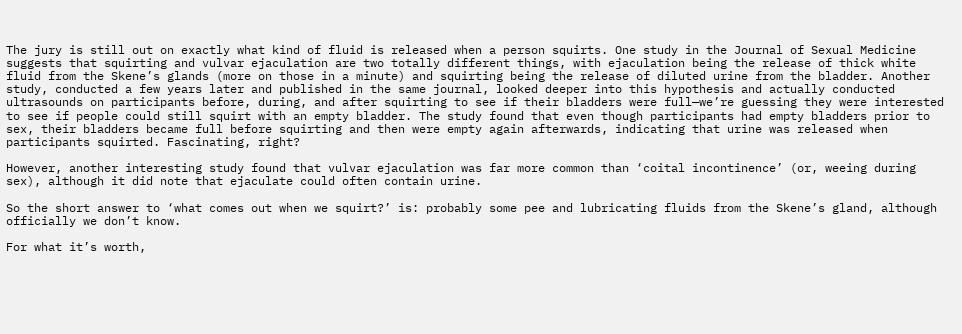The jury is still out on exactly what kind of fluid is released when a person squirts. One study in the Journal of Sexual Medicine suggests that squirting and vulvar ejaculation are two totally different things, with ejaculation being the release of thick white fluid from the Skene’s glands (more on those in a minute) and squirting being the release of diluted urine from the bladder. Another study, conducted a few years later and published in the same journal, looked deeper into this hypothesis and actually conducted ultrasounds on participants before, during, and after squirting to see if their bladders were full—we’re guessing they were interested to see if people could still squirt with an empty bladder. The study found that even though participants had empty bladders prior to sex, their bladders became full before squirting and then were empty again afterwards, indicating that urine was released when participants squirted. Fascinating, right?

However, another interesting study found that vulvar ejaculation was far more common than ‘coital incontinence’ (or, weeing during sex), although it did note that ejaculate could often contain urine.

So the short answer to ‘what comes out when we squirt?’ is: probably some pee and lubricating fluids from the Skene’s gland, although officially we don’t know.

For what it’s worth,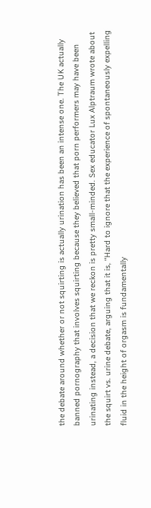the debate around whether or not squirting is actually urination has been an intense one. The UK actually banned pornography that involves squirting because they believed that porn performers may have been urinating instead, a decision that we reckon is pretty small-minded. Sex educator Lux Alptraum wrote about the squirt vs. urine debate, arguing that it is, “Hard to ignore that the experience of spontaneously expelling fluid in the height of orgasm is fundamentally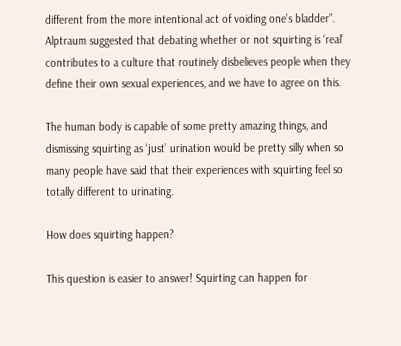different from the more intentional act of voiding one’s bladder”. Alptraum suggested that debating whether or not squirting is ‘real’ contributes to a culture that routinely disbelieves people when they define their own sexual experiences, and we have to agree on this.

The human body is capable of some pretty amazing things, and dismissing squirting as ‘just’ urination would be pretty silly when so many people have said that their experiences with squirting feel so totally different to urinating.

How does squirting happen?

This question is easier to answer! Squirting can happen for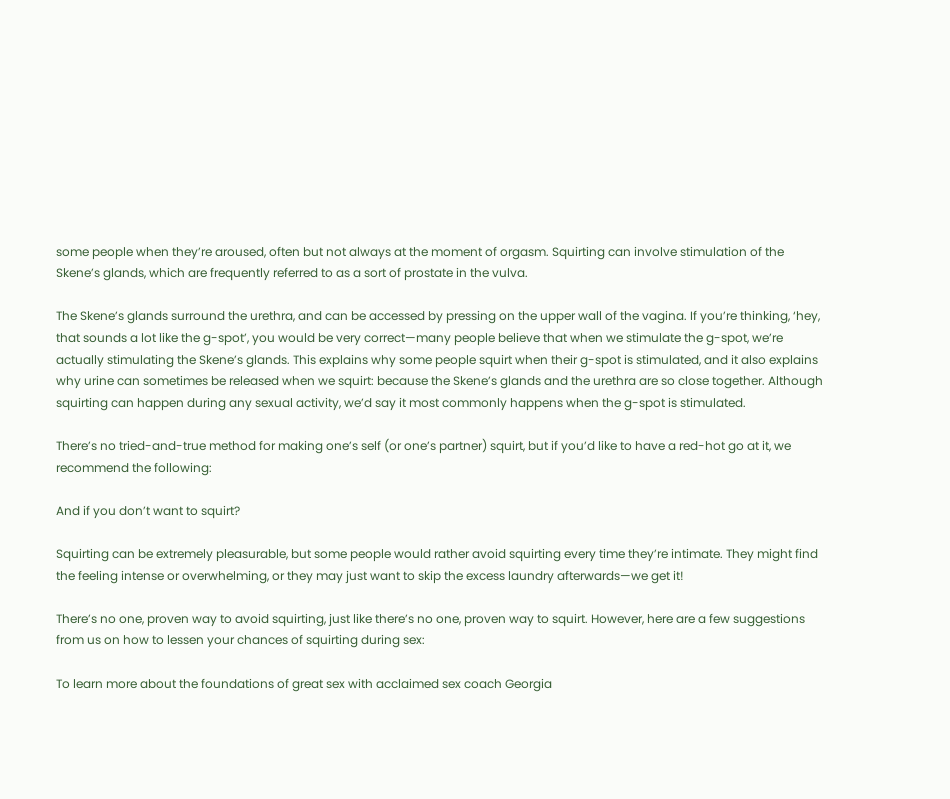some people when they’re aroused, often but not always at the moment of orgasm. Squirting can involve stimulation of the Skene’s glands, which are frequently referred to as a sort of prostate in the vulva.

The Skene’s glands surround the urethra, and can be accessed by pressing on the upper wall of the vagina. If you’re thinking, ‘hey, that sounds a lot like the g-spot’, you would be very correct—many people believe that when we stimulate the g-spot, we’re actually stimulating the Skene’s glands. This explains why some people squirt when their g-spot is stimulated, and it also explains why urine can sometimes be released when we squirt: because the Skene’s glands and the urethra are so close together. Although squirting can happen during any sexual activity, we’d say it most commonly happens when the g-spot is stimulated.

There’s no tried-and-true method for making one’s self (or one’s partner) squirt, but if you’d like to have a red-hot go at it, we recommend the following:

And if you don’t want to squirt?

Squirting can be extremely pleasurable, but some people would rather avoid squirting every time they’re intimate. They might find the feeling intense or overwhelming, or they may just want to skip the excess laundry afterwards—we get it!

There’s no one, proven way to avoid squirting, just like there’s no one, proven way to squirt. However, here are a few suggestions from us on how to lessen your chances of squirting during sex:

To learn more about the foundations of great sex with acclaimed sex coach Georgia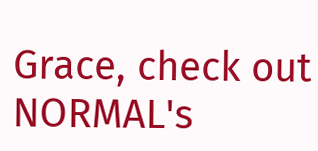Grace, check out NORMAL's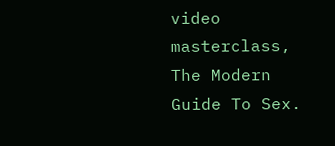video masterclass, The Modern Guide To Sex.